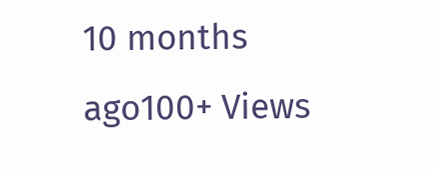10 months ago100+ Views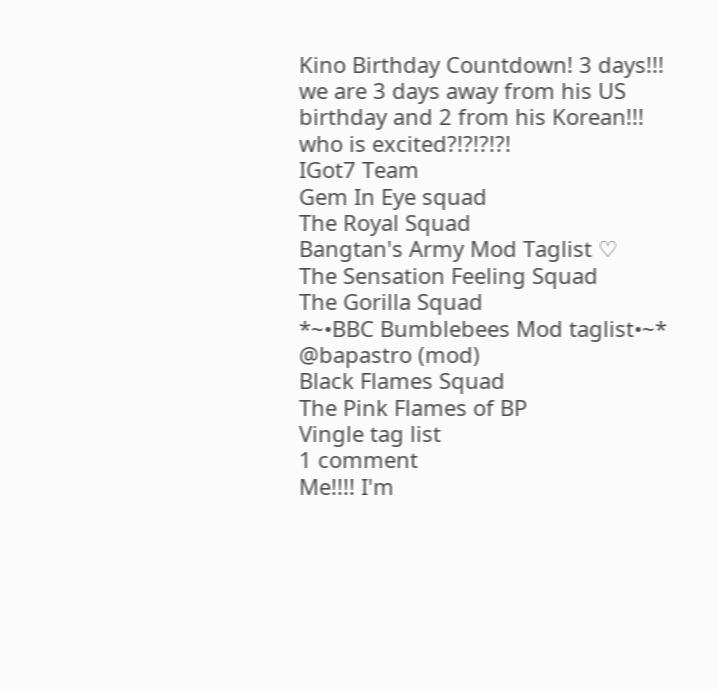Kino Birthday Countdown! 3 days!!!
we are 3 days away from his US birthday and 2 from his Korean!!! who is excited?!?!?!?!
IGot7 Team
Gem In Eye squad
The Royal Squad
Bangtan's Army Mod Taglist ♡
The Sensation Feeling Squad
The Gorilla Squad
*~•BBC Bumblebees Mod taglist•~*
@bapastro (mod)
Black Flames Squad
The Pink Flames of BP
Vingle tag list
1 comment
Me!!!! I'm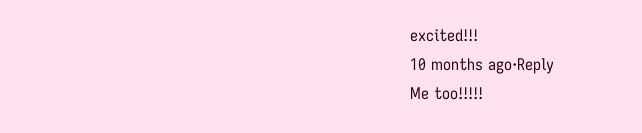excited!!!
10 months ago·Reply
Me too!!!!!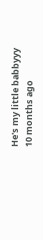He's my little babbyyy
10 months ago